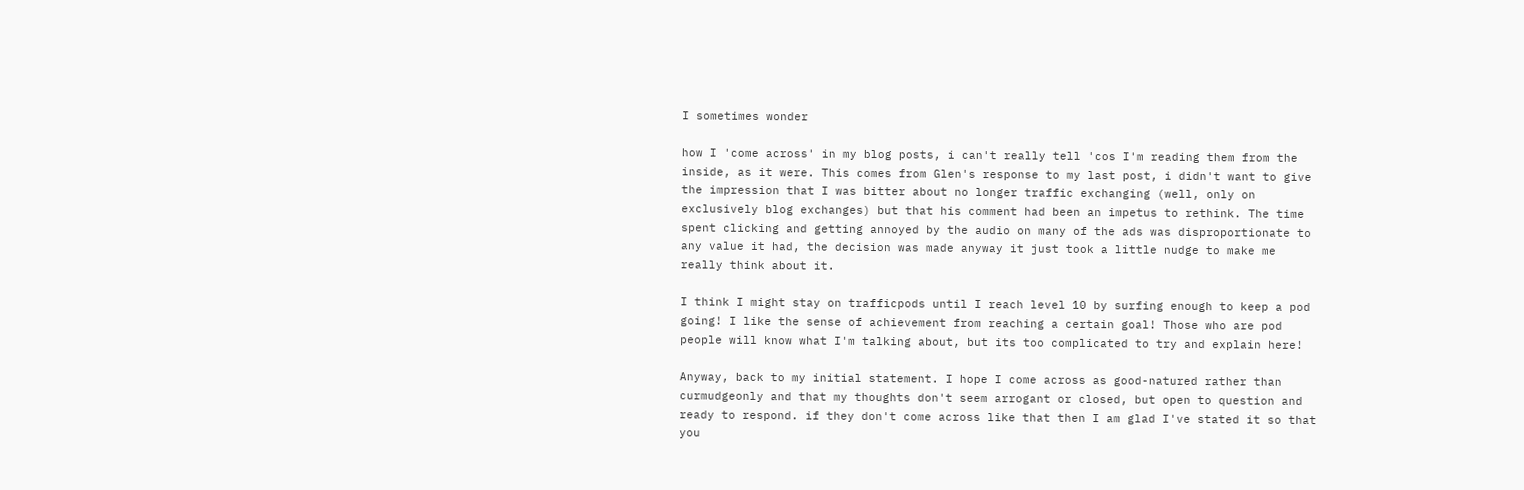I sometimes wonder

how I 'come across' in my blog posts, i can't really tell 'cos I'm reading them from the inside, as it were. This comes from Glen's response to my last post, i didn't want to give the impression that I was bitter about no longer traffic exchanging (well, only on exclusively blog exchanges) but that his comment had been an impetus to rethink. The time spent clicking and getting annoyed by the audio on many of the ads was disproportionate to any value it had, the decision was made anyway it just took a little nudge to make me really think about it.

I think I might stay on trafficpods until I reach level 10 by surfing enough to keep a pod going! I like the sense of achievement from reaching a certain goal! Those who are pod people will know what I'm talking about, but its too complicated to try and explain here!

Anyway, back to my initial statement. I hope I come across as good-natured rather than curmudgeonly and that my thoughts don't seem arrogant or closed, but open to question and ready to respond. if they don't come across like that then I am glad I've stated it so that you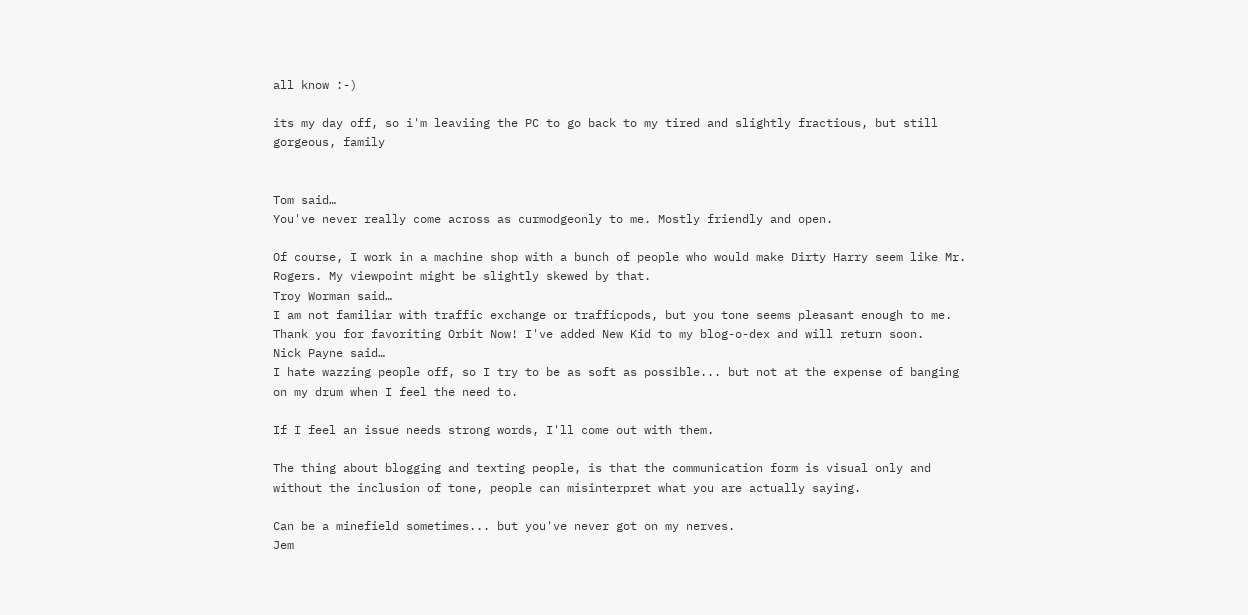all know :-)

its my day off, so i'm leaviing the PC to go back to my tired and slightly fractious, but still gorgeous, family


Tom said…
You've never really come across as curmodgeonly to me. Mostly friendly and open.

Of course, I work in a machine shop with a bunch of people who would make Dirty Harry seem like Mr. Rogers. My viewpoint might be slightly skewed by that.
Troy Worman said…
I am not familiar with traffic exchange or trafficpods, but you tone seems pleasant enough to me. Thank you for favoriting Orbit Now! I've added New Kid to my blog-o-dex and will return soon.
Nick Payne said…
I hate wazzing people off, so I try to be as soft as possible... but not at the expense of banging on my drum when I feel the need to.

If I feel an issue needs strong words, I'll come out with them.

The thing about blogging and texting people, is that the communication form is visual only and without the inclusion of tone, people can misinterpret what you are actually saying.

Can be a minefield sometimes... but you've never got on my nerves.
Jem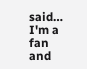said…
I'm a fan and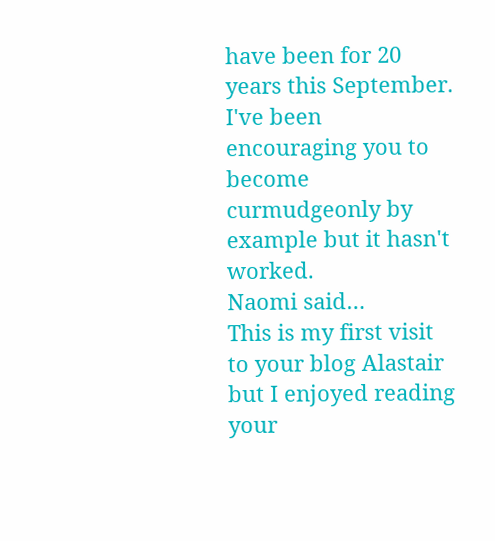have been for 20 years this September. I've been encouraging you to become curmudgeonly by example but it hasn't worked.
Naomi said…
This is my first visit to your blog Alastair but I enjoyed reading your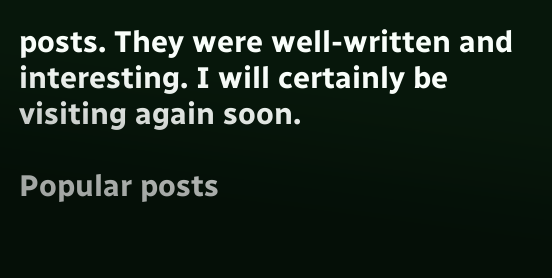posts. They were well-written and interesting. I will certainly be visiting again soon.

Popular posts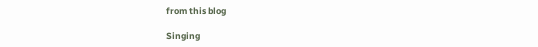from this blog

Singing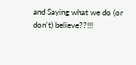and Saying what we do (or don't) believe??!!!